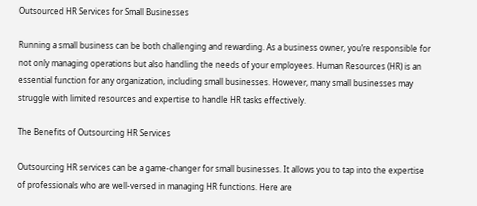Outsourced HR Services for Small Businesses

Running a small business can be both challenging and rewarding. As a business owner, you’re responsible for not only managing operations but also handling the needs of your employees. Human Resources (HR) is an essential function for any organization, including small businesses. However, many small businesses may struggle with limited resources and expertise to handle HR tasks effectively.

The Benefits of Outsourcing HR Services

Outsourcing HR services can be a game-changer for small businesses. It allows you to tap into the expertise of professionals who are well-versed in managing HR functions. Here are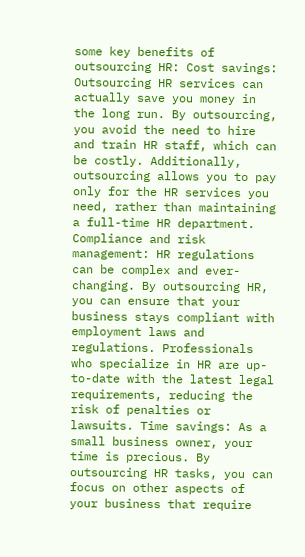some key benefits of outsourcing HR: Cost savings: Outsourcing HR services can actually save you money in the long run. By outsourcing, you avoid the need to hire and train HR staff, which can be costly. Additionally, outsourcing allows you to pay only for the HR services you need, rather than maintaining a full-time HR department. Compliance and risk management: HR regulations can be complex and ever-changing. By outsourcing HR, you can ensure that your business stays compliant with employment laws and regulations. Professionals who specialize in HR are up-to-date with the latest legal requirements, reducing the risk of penalties or lawsuits. Time savings: As a small business owner, your time is precious. By outsourcing HR tasks, you can focus on other aspects of your business that require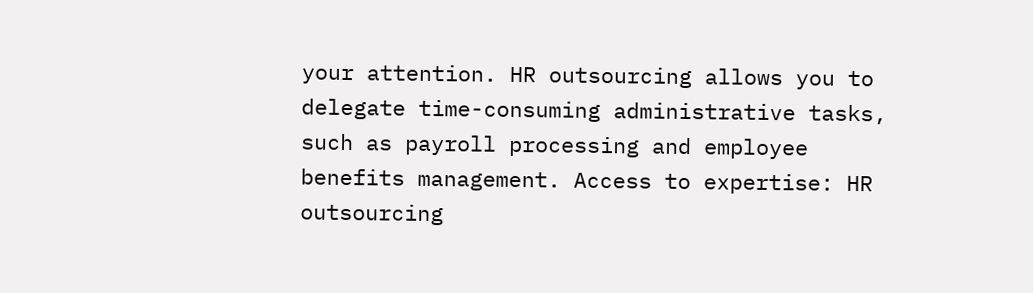your attention. HR outsourcing allows you to delegate time-consuming administrative tasks, such as payroll processing and employee benefits management. Access to expertise: HR outsourcing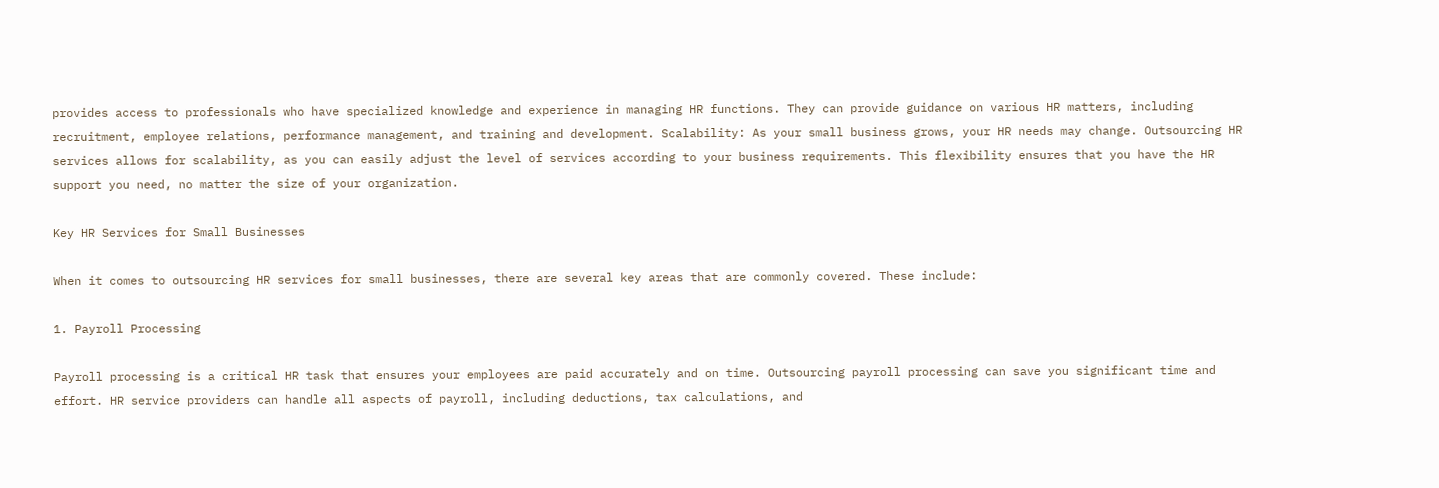provides access to professionals who have specialized knowledge and experience in managing HR functions. They can provide guidance on various HR matters, including recruitment, employee relations, performance management, and training and development. Scalability: As your small business grows, your HR needs may change. Outsourcing HR services allows for scalability, as you can easily adjust the level of services according to your business requirements. This flexibility ensures that you have the HR support you need, no matter the size of your organization.

Key HR Services for Small Businesses

When it comes to outsourcing HR services for small businesses, there are several key areas that are commonly covered. These include:

1. Payroll Processing

Payroll processing is a critical HR task that ensures your employees are paid accurately and on time. Outsourcing payroll processing can save you significant time and effort. HR service providers can handle all aspects of payroll, including deductions, tax calculations, and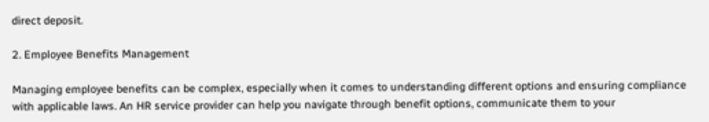direct deposit.

2. Employee Benefits Management

Managing employee benefits can be complex, especially when it comes to understanding different options and ensuring compliance with applicable laws. An HR service provider can help you navigate through benefit options, communicate them to your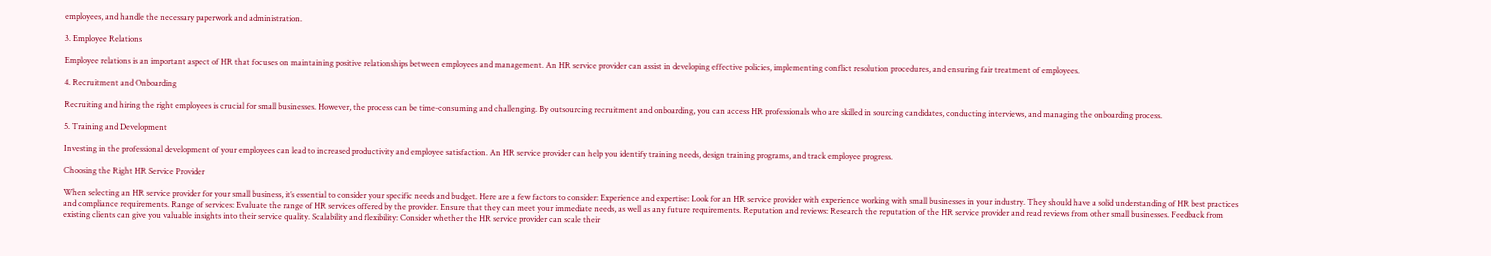employees, and handle the necessary paperwork and administration.

3. Employee Relations

Employee relations is an important aspect of HR that focuses on maintaining positive relationships between employees and management. An HR service provider can assist in developing effective policies, implementing conflict resolution procedures, and ensuring fair treatment of employees.

4. Recruitment and Onboarding

Recruiting and hiring the right employees is crucial for small businesses. However, the process can be time-consuming and challenging. By outsourcing recruitment and onboarding, you can access HR professionals who are skilled in sourcing candidates, conducting interviews, and managing the onboarding process.

5. Training and Development

Investing in the professional development of your employees can lead to increased productivity and employee satisfaction. An HR service provider can help you identify training needs, design training programs, and track employee progress.

Choosing the Right HR Service Provider

When selecting an HR service provider for your small business, it’s essential to consider your specific needs and budget. Here are a few factors to consider: Experience and expertise: Look for an HR service provider with experience working with small businesses in your industry. They should have a solid understanding of HR best practices and compliance requirements. Range of services: Evaluate the range of HR services offered by the provider. Ensure that they can meet your immediate needs, as well as any future requirements. Reputation and reviews: Research the reputation of the HR service provider and read reviews from other small businesses. Feedback from existing clients can give you valuable insights into their service quality. Scalability and flexibility: Consider whether the HR service provider can scale their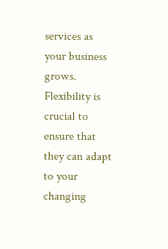services as your business grows. Flexibility is crucial to ensure that they can adapt to your changing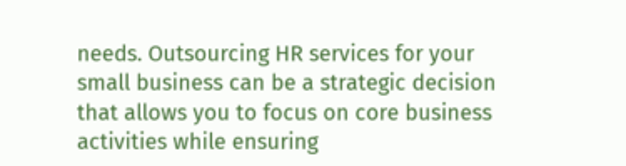needs. Outsourcing HR services for your small business can be a strategic decision that allows you to focus on core business activities while ensuring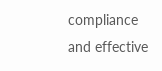compliance and effective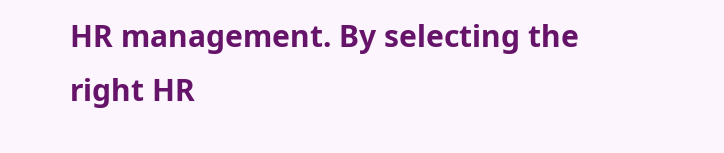HR management. By selecting the right HR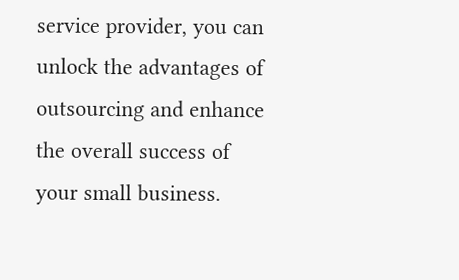service provider, you can unlock the advantages of outsourcing and enhance the overall success of your small business.